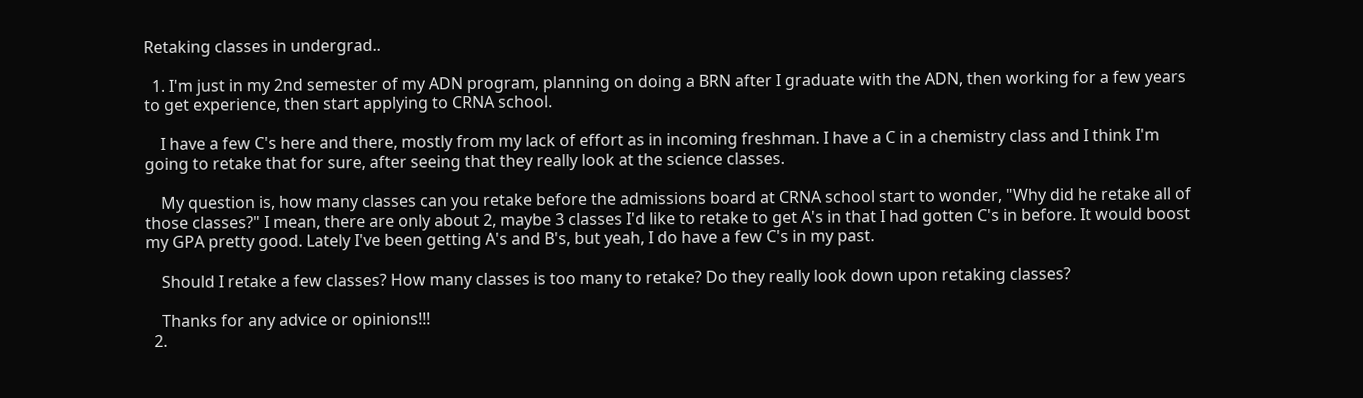Retaking classes in undergrad..

  1. I'm just in my 2nd semester of my ADN program, planning on doing a BRN after I graduate with the ADN, then working for a few years to get experience, then start applying to CRNA school.

    I have a few C's here and there, mostly from my lack of effort as in incoming freshman. I have a C in a chemistry class and I think I'm going to retake that for sure, after seeing that they really look at the science classes.

    My question is, how many classes can you retake before the admissions board at CRNA school start to wonder, "Why did he retake all of those classes?" I mean, there are only about 2, maybe 3 classes I'd like to retake to get A's in that I had gotten C's in before. It would boost my GPA pretty good. Lately I've been getting A's and B's, but yeah, I do have a few C's in my past.

    Should I retake a few classes? How many classes is too many to retake? Do they really look down upon retaking classes?

    Thanks for any advice or opinions!!!
  2.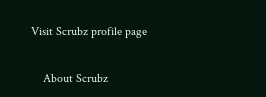Visit Scrubz profile page

    About Scrubz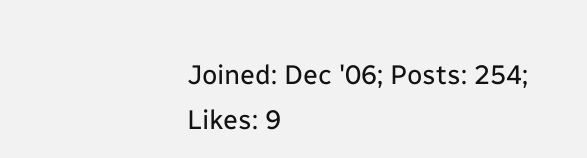Joined: Dec '06; Posts: 254; Likes: 9